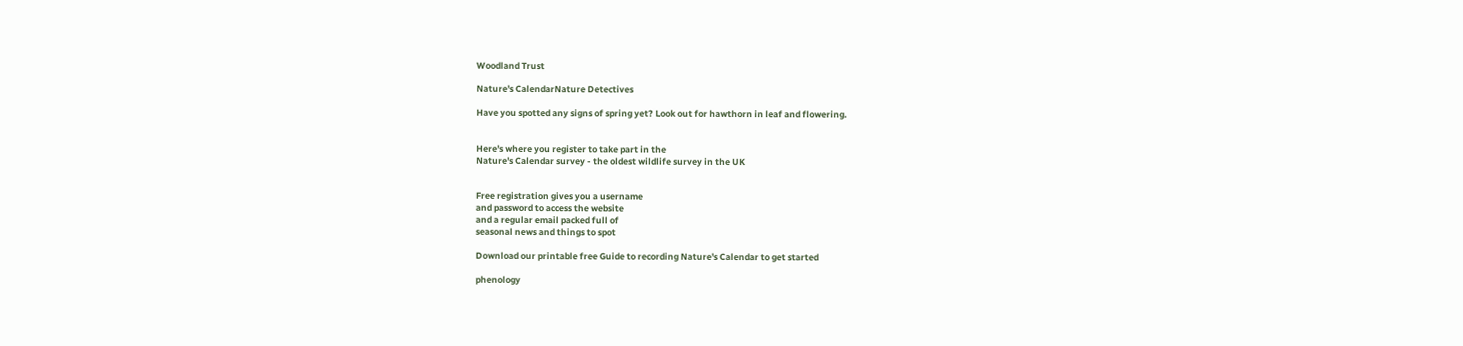Woodland Trust

Nature's CalendarNature Detectives

Have you spotted any signs of spring yet? Look out for hawthorn in leaf and flowering.


Here's where you register to take part in the
Nature's Calendar survey - the oldest wildlife survey in the UK


Free registration gives you a username
and password to access the website
and a regular email packed full of
seasonal news and things to spot

Download our printable free Guide to recording Nature's Calendar to get started

phenology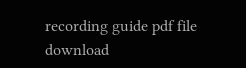recording guide pdf file download